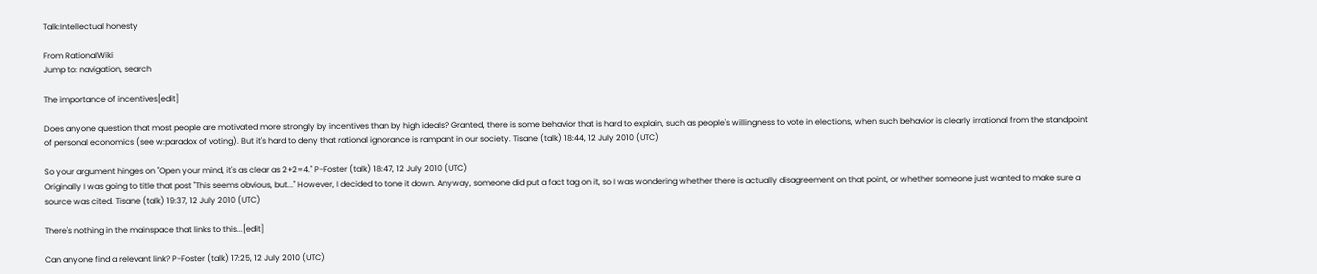Talk:Intellectual honesty

From RationalWiki
Jump to: navigation, search

The importance of incentives[edit]

Does anyone question that most people are motivated more strongly by incentives than by high ideals? Granted, there is some behavior that is hard to explain, such as people's willingness to vote in elections, when such behavior is clearly irrational from the standpoint of personal economics (see w:paradox of voting). But it's hard to deny that rational ignorance is rampant in our society. Tisane (talk) 18:44, 12 July 2010 (UTC)

So your argument hinges on "Open your mind, it's as clear as 2+2=4." P-Foster (talk) 18:47, 12 July 2010 (UTC)
Originally I was going to title that post "This seems obvious, but..." However, I decided to tone it down. Anyway, someone did put a fact tag on it, so I was wondering whether there is actually disagreement on that point, or whether someone just wanted to make sure a source was cited. Tisane (talk) 19:37, 12 July 2010 (UTC)

There's nothing in the mainspace that links to this...[edit]

Can anyone find a relevant link? P-Foster (talk) 17:25, 12 July 2010 (UTC)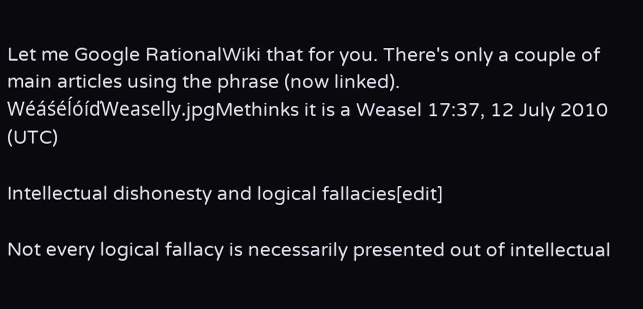Let me Google RationalWiki that for you. There's only a couple of main articles using the phrase (now linked). WéáśéĺóíďWeaselly.jpgMethinks it is a Weasel 17:37, 12 July 2010 (UTC)

Intellectual dishonesty and logical fallacies[edit]

Not every logical fallacy is necessarily presented out of intellectual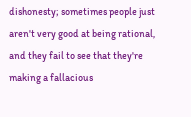dishonesty; sometimes people just aren't very good at being rational, and they fail to see that they're making a fallacious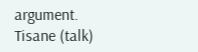argument. Tisane (talk)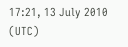17:21, 13 July 2010 (UTC)